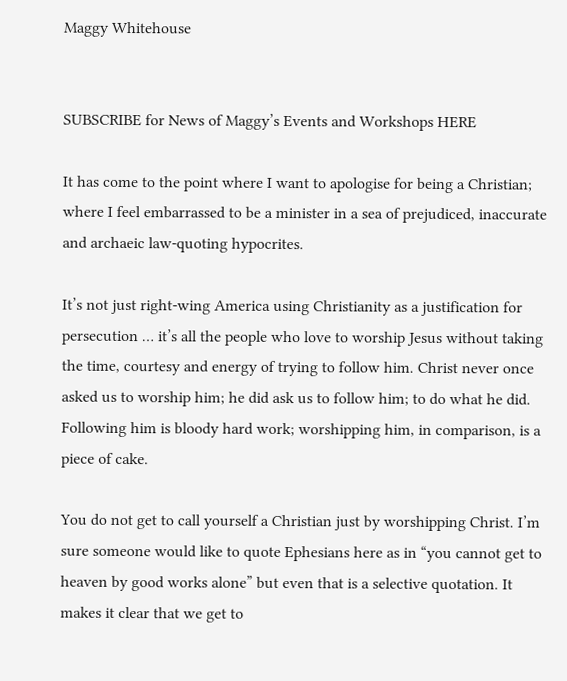Maggy Whitehouse


SUBSCRIBE for News of Maggy’s Events and Workshops HERE

It has come to the point where I want to apologise for being a Christian; where I feel embarrassed to be a minister in a sea of prejudiced, inaccurate and archaeic law-quoting hypocrites.

It’s not just right-wing America using Christianity as a justification for persecution … it’s all the people who love to worship Jesus without taking the time, courtesy and energy of trying to follow him. Christ never once asked us to worship him; he did ask us to follow him; to do what he did. Following him is bloody hard work; worshipping him, in comparison, is a piece of cake.

You do not get to call yourself a Christian just by worshipping Christ. I’m sure someone would like to quote Ephesians here as in “you cannot get to heaven by good works alone” but even that is a selective quotation. It makes it clear that we get to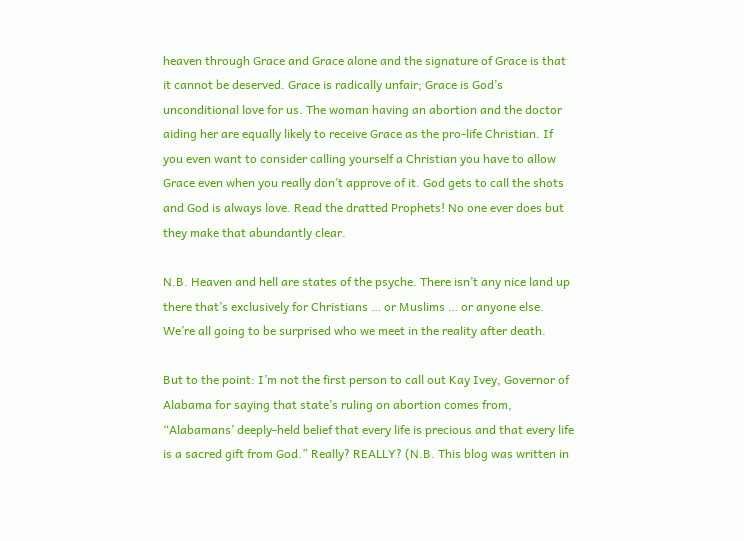heaven through Grace and Grace alone and the signature of Grace is that it cannot be deserved. Grace is radically unfair; Grace is God’s unconditional love for us. The woman having an abortion and the doctor aiding her are equally likely to receive Grace as the pro-life Christian. If you even want to consider calling yourself a Christian you have to allow Grace even when you really don’t approve of it. God gets to call the shots and God is always love. Read the dratted Prophets! No one ever does but they make that abundantly clear.

N.B. Heaven and hell are states of the psyche. There isn’t any nice land up there that’s exclusively for Christians … or Muslims … or anyone else. We’re all going to be surprised who we meet in the reality after death.

But to the point: I’m not the first person to call out Kay Ivey, Governor of Alabama for saying that state’s ruling on abortion comes from, “Alabamans’ deeply-held belief that every life is precious and that every life is a sacred gift from God.” Really? REALLY? (N.B. This blog was written in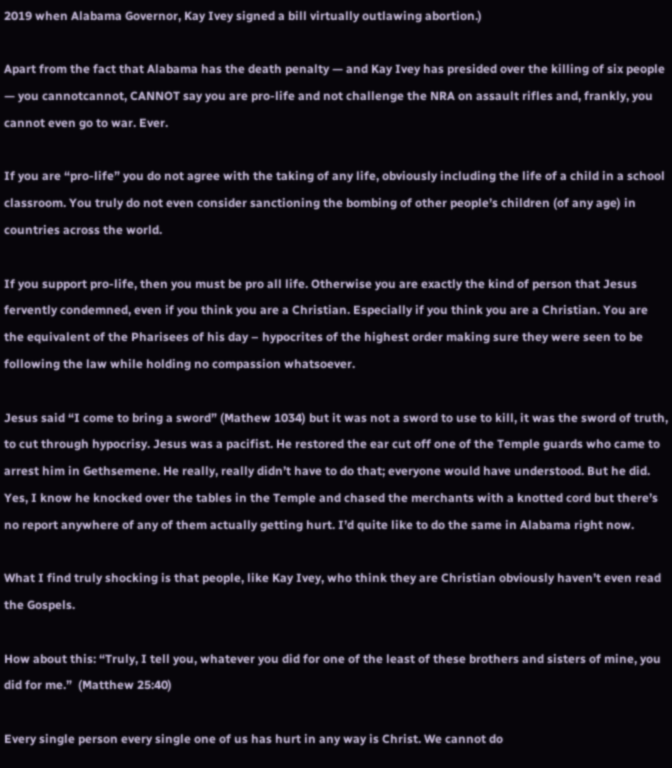2019 when Alabama Governor, Kay Ivey signed a bill virtually outlawing abortion.)

Apart from the fact that Alabama has the death penalty — and Kay Ivey has presided over the killing of six people — you cannotcannot, CANNOT say you are pro-life and not challenge the NRA on assault rifles and, frankly, you cannot even go to war. Ever.

If you are “pro-life” you do not agree with the taking of any life, obviously including the life of a child in a school classroom. You truly do not even consider sanctioning the bombing of other people’s children (of any age) in countries across the world.

If you support pro-life, then you must be pro all life. Otherwise you are exactly the kind of person that Jesus fervently condemned, even if you think you are a Christian. Especially if you think you are a Christian. You are the equivalent of the Pharisees of his day – hypocrites of the highest order making sure they were seen to be following the law while holding no compassion whatsoever.

Jesus said “I come to bring a sword” (Mathew 1034) but it was not a sword to use to kill, it was the sword of truth, to cut through hypocrisy. Jesus was a pacifist. He restored the ear cut off one of the Temple guards who came to arrest him in Gethsemene. He really, really didn’t have to do that; everyone would have understood. But he did. Yes, I know he knocked over the tables in the Temple and chased the merchants with a knotted cord but there’s no report anywhere of any of them actually getting hurt. I’d quite like to do the same in Alabama right now.

What I find truly shocking is that people, like Kay Ivey, who think they are Christian obviously haven’t even read the Gospels.

How about this: “Truly, I tell you, whatever you did for one of the least of these brothers and sisters of mine, you did for me.”  (Matthew 25:40)

Every single person every single one of us has hurt in any way is Christ. We cannot do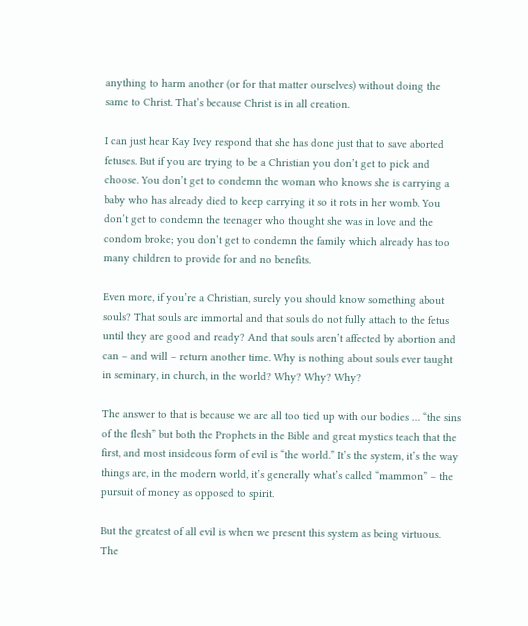anything to harm another (or for that matter ourselves) without doing the same to Christ. That’s because Christ is in all creation.

I can just hear Kay Ivey respond that she has done just that to save aborted fetuses. But if you are trying to be a Christian you don’t get to pick and choose. You don’t get to condemn the woman who knows she is carrying a baby who has already died to keep carrying it so it rots in her womb. You don’t get to condemn the teenager who thought she was in love and the condom broke; you don’t get to condemn the family which already has too many children to provide for and no benefits.

Even more, if you’re a Christian, surely you should know something about souls? That souls are immortal and that souls do not fully attach to the fetus until they are good and ready? And that souls aren’t affected by abortion and can – and will – return another time. Why is nothing about souls ever taught in seminary, in church, in the world? Why? Why? Why?

The answer to that is because we are all too tied up with our bodies … “the sins of the flesh” but both the Prophets in the Bible and great mystics teach that the first, and most insideous form of evil is “the world.” It’s the system, it’s the way things are, in the modern world, it’s generally what’s called “mammon” – the pursuit of money as opposed to spirit.

But the greatest of all evil is when we present this system as being virtuous. The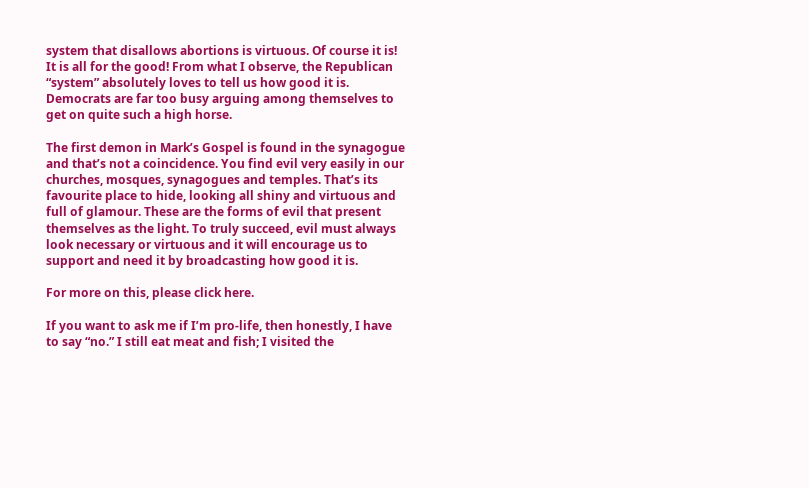system that disallows abortions is virtuous. Of course it is! It is all for the good! From what I observe, the Republican “system” absolutely loves to tell us how good it is. Democrats are far too busy arguing among themselves to get on quite such a high horse.

The first demon in Mark’s Gospel is found in the synagogue and that’s not a coincidence. You find evil very easily in our churches, mosques, synagogues and temples. That’s its favourite place to hide, looking all shiny and virtuous and full of glamour. These are the forms of evil that present themselves as the light. To truly succeed, evil must always look necessary or virtuous and it will encourage us to support and need it by broadcasting how good it is.

For more on this, please click here.

If you want to ask me if I’m pro-life, then honestly, I have to say “no.” I still eat meat and fish; I visited the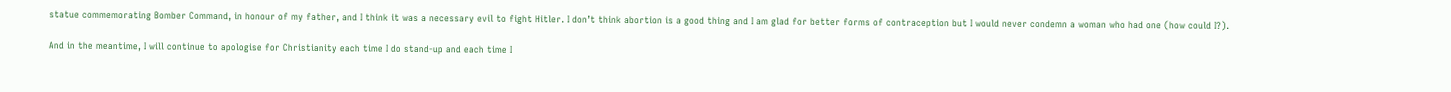statue commemorating Bomber Command, in honour of my father, and I think it was a necessary evil to fight Hitler. I don’t think abortion is a good thing and I am glad for better forms of contraception but I would never condemn a woman who had one (how could I?).

And in the meantime, I will continue to apologise for Christianity each time I do stand-up and each time I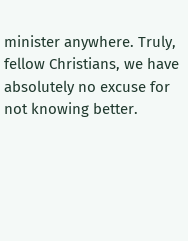minister anywhere. Truly, fellow Christians, we have absolutely no excuse for not knowing better.